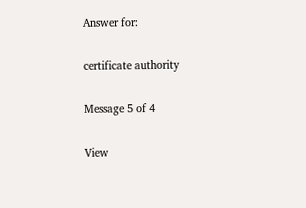Answer for:

certificate authority

Message 5 of 4

View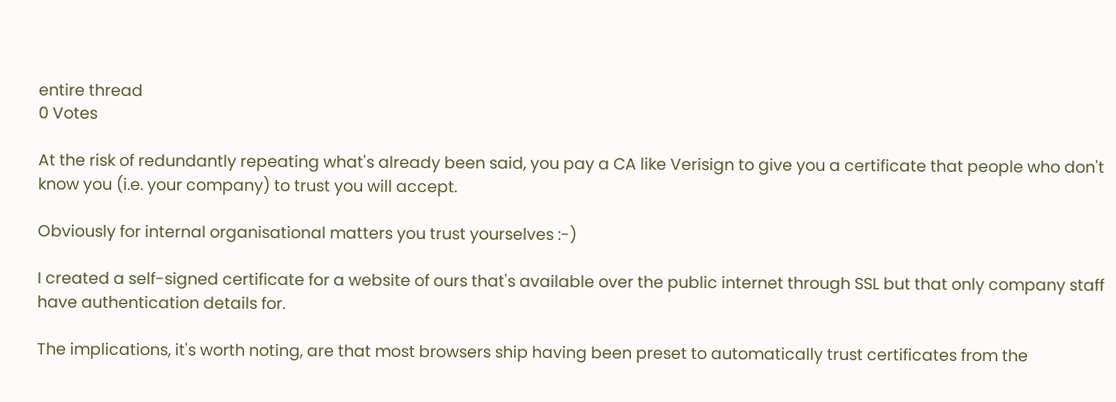entire thread
0 Votes

At the risk of redundantly repeating what's already been said, you pay a CA like Verisign to give you a certificate that people who don't know you (i.e. your company) to trust you will accept.

Obviously for internal organisational matters you trust yourselves :-)

I created a self-signed certificate for a website of ours that's available over the public internet through SSL but that only company staff have authentication details for.

The implications, it's worth noting, are that most browsers ship having been preset to automatically trust certificates from the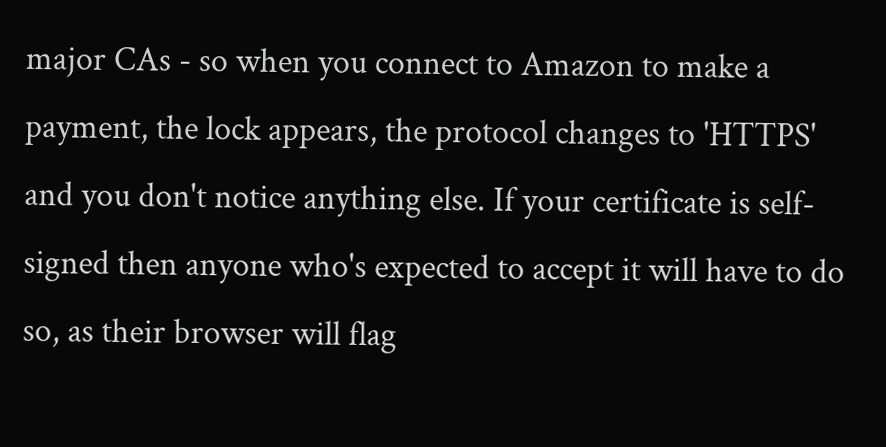major CAs - so when you connect to Amazon to make a payment, the lock appears, the protocol changes to 'HTTPS' and you don't notice anything else. If your certificate is self-signed then anyone who's expected to accept it will have to do so, as their browser will flag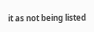it as not being listed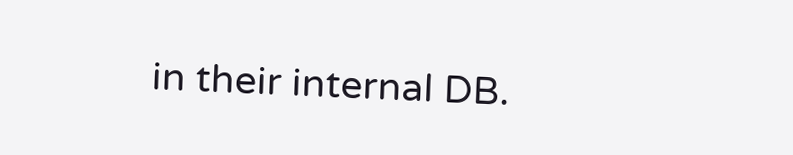in their internal DB.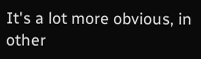It's a lot more obvious, in other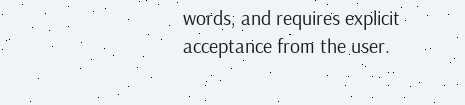words, and requires explicit acceptance from the user.